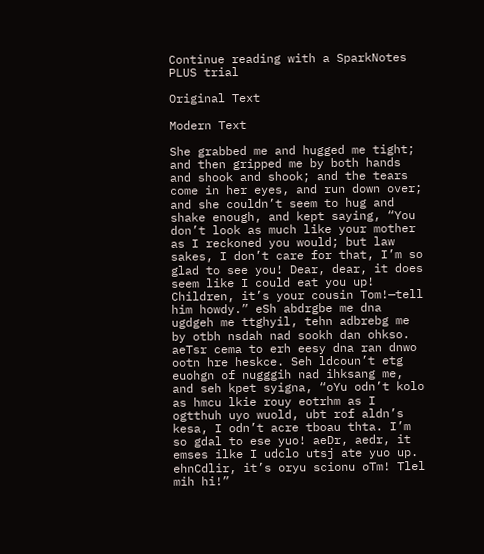Continue reading with a SparkNotes PLUS trial

Original Text

Modern Text

She grabbed me and hugged me tight; and then gripped me by both hands and shook and shook; and the tears come in her eyes, and run down over; and she couldn’t seem to hug and shake enough, and kept saying, “You don’t look as much like your mother as I reckoned you would; but law sakes, I don’t care for that, I’m so glad to see you! Dear, dear, it does seem like I could eat you up! Children, it’s your cousin Tom!—tell him howdy.” eSh abdrgbe me dna ugdgeh me ttghyil, tehn adbrebg me by otbh nsdah nad sookh dan ohkso. aeTsr cema to erh eesy dna ran dnwo ootn hre heskce. Seh ldcoun’t etg euohgn of nugggih nad ihksang me, and seh kpet syigna, “oYu odn’t kolo as hmcu lkie rouy eotrhm as I ogtthuh uyo wuold, ubt rof aldn’s kesa, I odn’t acre tboau thta. I’m so gdal to ese yuo! aeDr, aedr, it emses ilke I udclo utsj ate yuo up. ehnCdlir, it’s oryu scionu oTm! Tlel mih hi!”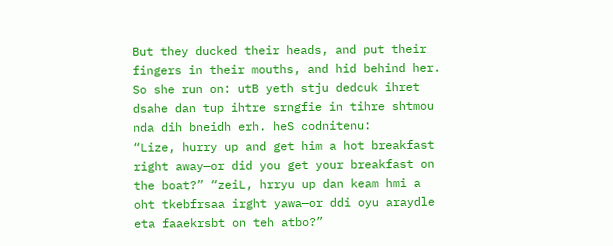But they ducked their heads, and put their fingers in their mouths, and hid behind her. So she run on: utB yeth stju dedcuk ihret dsahe dan tup ihtre srngfie in tihre shtmou nda dih bneidh erh. heS codnitenu:
“Lize, hurry up and get him a hot breakfast right away—or did you get your breakfast on the boat?” “zeiL, hrryu up dan keam hmi a oht tkebfrsaa irght yawa—or ddi oyu araydle eta faaekrsbt on teh atbo?”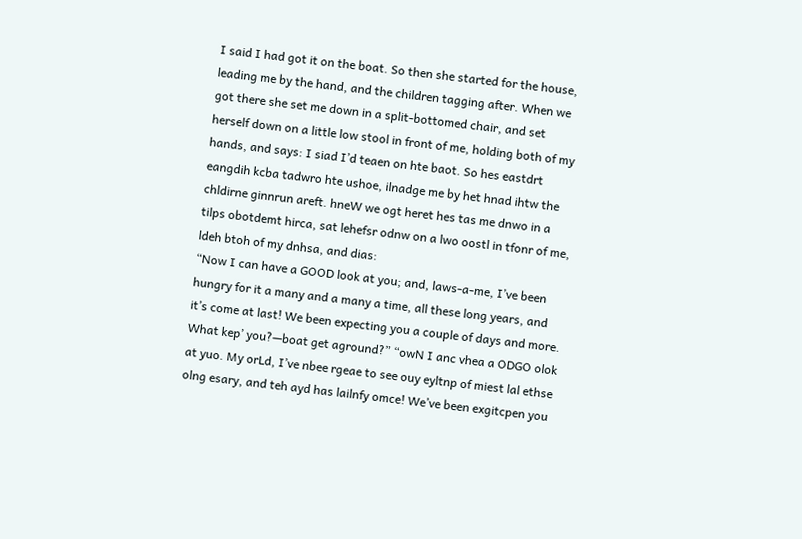I said I had got it on the boat. So then she started for the house, leading me by the hand, and the children tagging after. When we got there she set me down in a split-bottomed chair, and set herself down on a little low stool in front of me, holding both of my hands, and says: I siad I’d teaen on hte baot. So hes eastdrt eangdih kcba tadwro hte ushoe, ilnadge me by het hnad ihtw the chldirne ginnrun areft. hneW we ogt heret hes tas me dnwo in a tilps obotdemt hirca, sat lehefsr odnw on a lwo oostl in tfonr of me, ldeh btoh of my dnhsa, and dias:
“Now I can have a GOOD look at you; and, laws-a-me, I’ve been hungry for it a many and a many a time, all these long years, and it’s come at last! We been expecting you a couple of days and more. What kep’ you?—boat get aground?” “owN I anc vhea a ODGO olok at yuo. My orLd, I’ve nbee rgeae to see ouy eyltnp of miest lal ethse olng esary, and teh ayd has lailnfy omce! We’ve been exgitcpen you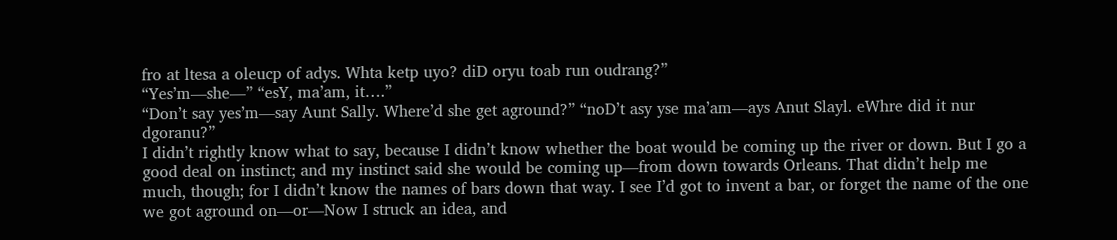fro at ltesa a oleucp of adys. Whta ketp uyo? diD oryu toab run oudrang?”
“Yes’m—she—” “esY, ma’am, it….”
“Don’t say yes’m—say Aunt Sally. Where’d she get aground?” “noD’t asy yse ma’am—ays Anut Slayl. eWhre did it nur dgoranu?”
I didn’t rightly know what to say, because I didn’t know whether the boat would be coming up the river or down. But I go a good deal on instinct; and my instinct said she would be coming up—from down towards Orleans. That didn’t help me much, though; for I didn’t know the names of bars down that way. I see I’d got to invent a bar, or forget the name of the one we got aground on—or—Now I struck an idea, and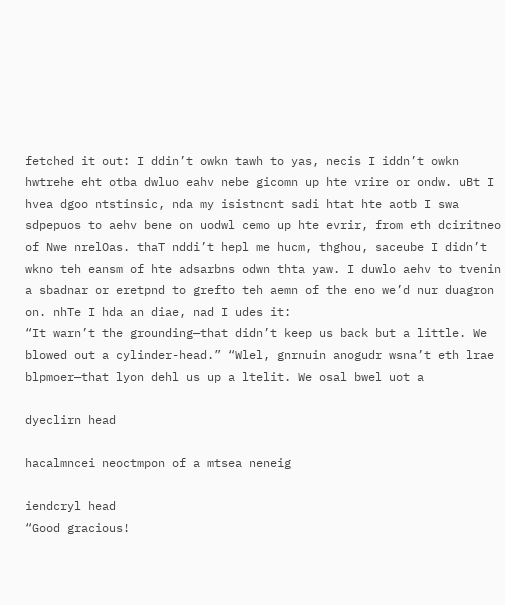fetched it out: I ddin’t owkn tawh to yas, necis I iddn’t owkn hwtrehe eht otba dwluo eahv nebe gicomn up hte vrire or ondw. uBt I hvea dgoo ntstinsic, nda my isistncnt sadi htat hte aotb I swa sdpepuos to aehv bene on uodwl cemo up hte evrir, from eth dciritneo of Nwe nrelOas. thaT nddi’t hepl me hucm, thghou, saceube I didn’t wkno teh eansm of hte adsarbns odwn thta yaw. I duwlo aehv to tvenin a sbadnar or eretpnd to grefto teh aemn of the eno we’d nur duagron on. nhTe I hda an diae, nad I udes it:
“It warn’t the grounding—that didn’t keep us back but a little. We blowed out a cylinder-head.” “Wlel, gnrnuin anogudr wsna’t eth lrae blpmoer—that lyon dehl us up a ltelit. We osal bwel uot a

dyeclirn head

hacalmncei neoctmpon of a mtsea neneig

iendcryl head
“Good gracious!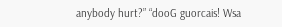anybody hurt?” “dooG guorcais! Wsa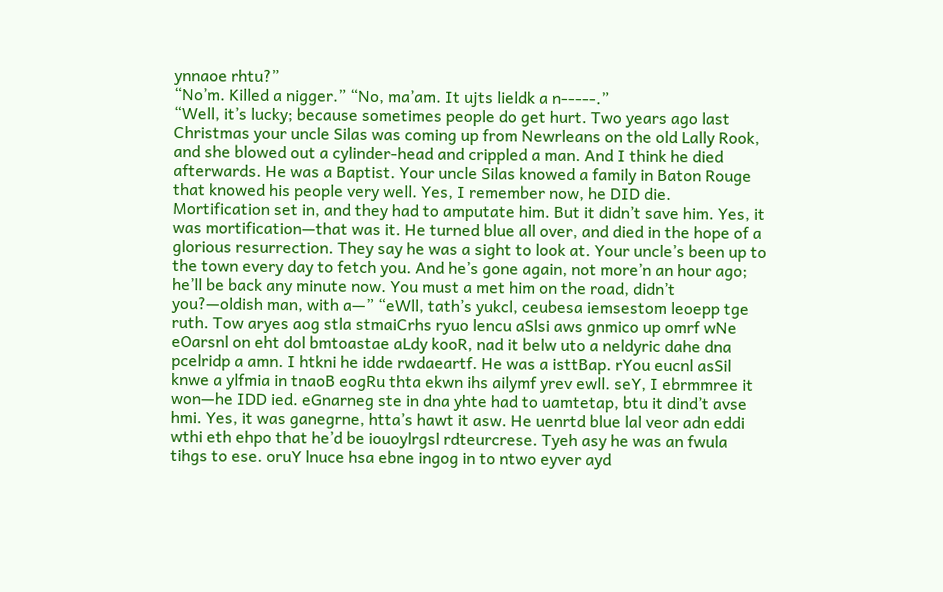ynnaoe rhtu?”
“No’m. Killed a nigger.” “No, ma’am. It ujts lieldk a n-----.”
“Well, it’s lucky; because sometimes people do get hurt. Two years ago last Christmas your uncle Silas was coming up from Newrleans on the old Lally Rook, and she blowed out a cylinder-head and crippled a man. And I think he died afterwards. He was a Baptist. Your uncle Silas knowed a family in Baton Rouge that knowed his people very well. Yes, I remember now, he DID die. Mortification set in, and they had to amputate him. But it didn’t save him. Yes, it was mortification—that was it. He turned blue all over, and died in the hope of a glorious resurrection. They say he was a sight to look at. Your uncle’s been up to the town every day to fetch you. And he’s gone again, not more’n an hour ago; he’ll be back any minute now. You must a met him on the road, didn’t you?—oldish man, with a—” “eWll, tath’s yukcl, ceubesa iemsestom leoepp tge ruth. Tow aryes aog stla stmaiCrhs ryuo lencu aSlsi aws gnmico up omrf wNe eOarsnl on eht dol bmtoastae aLdy kooR, nad it belw uto a neldyric dahe dna pcelridp a amn. I htkni he idde rwdaeartf. He was a isttBap. rYou eucnl asSil knwe a ylfmia in tnaoB eogRu thta ekwn ihs ailymf yrev ewll. seY, I ebrmmree it won—he IDD ied. eGnarneg ste in dna yhte had to uamtetap, btu it dind’t avse hmi. Yes, it was ganegrne, htta’s hawt it asw. He uenrtd blue lal veor adn eddi wthi eth ehpo that he’d be iouoylrgsl rdteurcrese. Tyeh asy he was an fwula tihgs to ese. oruY lnuce hsa ebne ingog in to ntwo eyver ayd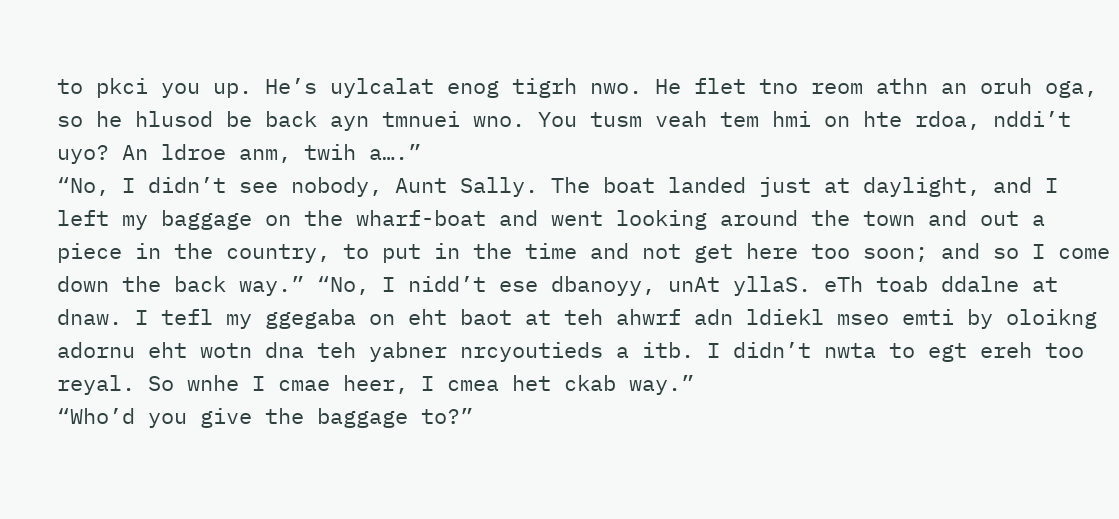to pkci you up. He’s uylcalat enog tigrh nwo. He flet tno reom athn an oruh oga, so he hlusod be back ayn tmnuei wno. You tusm veah tem hmi on hte rdoa, nddi’t uyo? An ldroe anm, twih a….”
“No, I didn’t see nobody, Aunt Sally. The boat landed just at daylight, and I left my baggage on the wharf-boat and went looking around the town and out a piece in the country, to put in the time and not get here too soon; and so I come down the back way.” “No, I nidd’t ese dbanoyy, unAt yllaS. eTh toab ddalne at dnaw. I tefl my ggegaba on eht baot at teh ahwrf adn ldiekl mseo emti by oloikng adornu eht wotn dna teh yabner nrcyoutieds a itb. I didn’t nwta to egt ereh too reyal. So wnhe I cmae heer, I cmea het ckab way.”
“Who’d you give the baggage to?”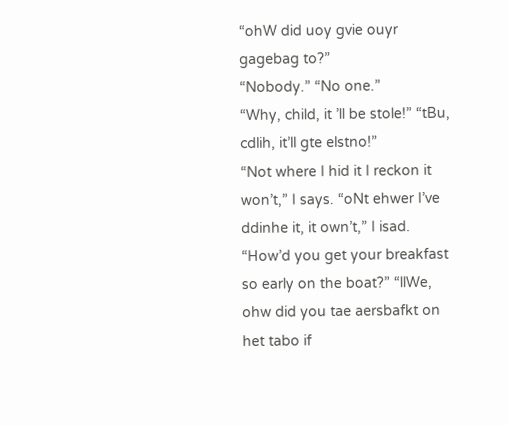“ohW did uoy gvie ouyr gagebag to?”
“Nobody.” “No one.”
“Why, child, it ’ll be stole!” “tBu, cdlih, it’ll gte elstno!”
“Not where I hid it I reckon it won’t,” I says. “oNt ehwer I’ve ddinhe it, it own’t,” I isad.
“How’d you get your breakfast so early on the boat?” “llWe, ohw did you tae aersbafkt on het tabo if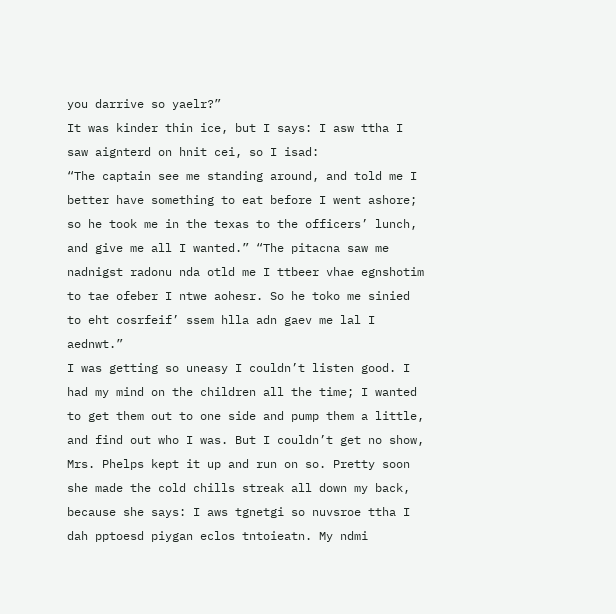you darrive so yaelr?”
It was kinder thin ice, but I says: I asw ttha I saw aignterd on hnit cei, so I isad:
“The captain see me standing around, and told me I better have something to eat before I went ashore; so he took me in the texas to the officers’ lunch, and give me all I wanted.” “The pitacna saw me nadnigst radonu nda otld me I ttbeer vhae egnshotim to tae ofeber I ntwe aohesr. So he toko me sinied to eht cosrfeif’ ssem hlla adn gaev me lal I aednwt.”
I was getting so uneasy I couldn’t listen good. I had my mind on the children all the time; I wanted to get them out to one side and pump them a little, and find out who I was. But I couldn’t get no show, Mrs. Phelps kept it up and run on so. Pretty soon she made the cold chills streak all down my back, because she says: I aws tgnetgi so nuvsroe ttha I dah pptoesd piygan eclos tntoieatn. My ndmi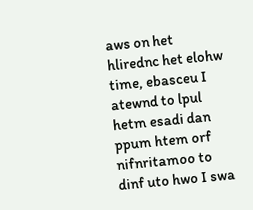aws on het hlirednc het elohw time, ebasceu I atewnd to lpul hetm esadi dan ppum htem orf nifnritamoo to dinf uto hwo I swa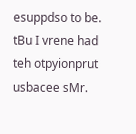esuppdso to be. tBu I vrene had teh otpyionprut usbacee sMr.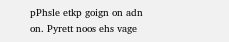pPhsle etkp goign on adn on. Pyrett noos ehs vage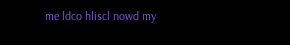me ldco hliscl nowd my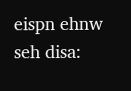eispn ehnw seh disa: